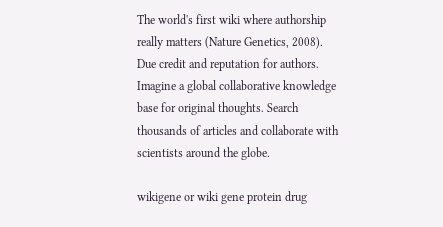The world's first wiki where authorship really matters (Nature Genetics, 2008). Due credit and reputation for authors. Imagine a global collaborative knowledge base for original thoughts. Search thousands of articles and collaborate with scientists around the globe.

wikigene or wiki gene protein drug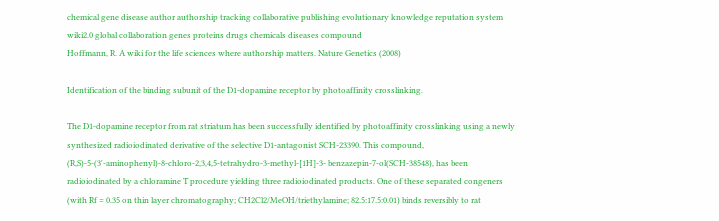chemical gene disease author authorship tracking collaborative publishing evolutionary knowledge reputation system wiki2.0 global collaboration genes proteins drugs chemicals diseases compound
Hoffmann, R. A wiki for the life sciences where authorship matters. Nature Genetics (2008)

Identification of the binding subunit of the D1-dopamine receptor by photoaffinity crosslinking.

The D1-dopamine receptor from rat striatum has been successfully identified by photoaffinity crosslinking using a newly synthesized radioiodinated derivative of the selective D1-antagonist SCH-23390. This compound, (R,S)-5-(3'-aminophenyl)-8-chloro-2,3,4,5-tetrahydro-3-methyl-[1H]-3- benzazepin-7-ol(SCH-38548), has been radioiodinated by a chloramine T procedure yielding three radioiodinated products. One of these separated congeners (with Rf = 0.35 on thin layer chromatography; CH2Cl2/MeOH/triethylamine; 82.5:17.5:0.01) binds reversibly to rat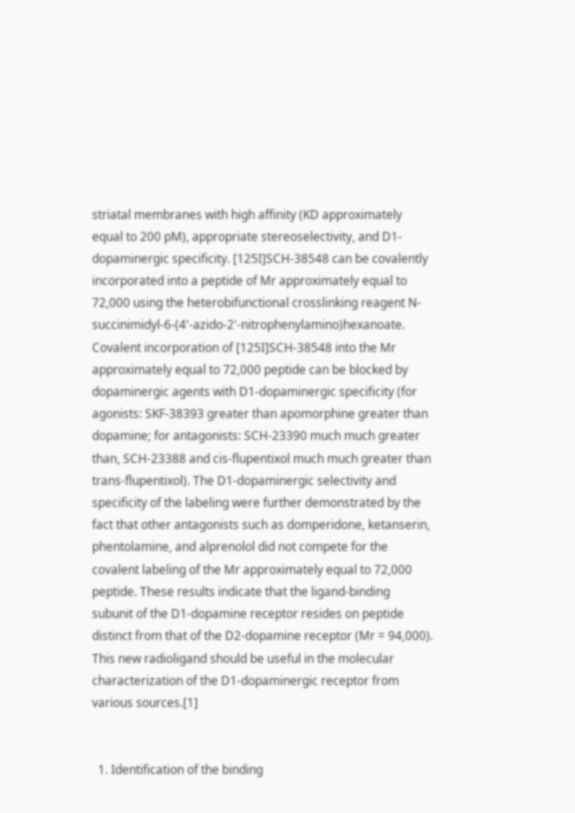striatal membranes with high affinity (KD approximately equal to 200 pM), appropriate stereoselectivity, and D1-dopaminergic specificity. [125I]SCH-38548 can be covalently incorporated into a peptide of Mr approximately equal to 72,000 using the heterobifunctional crosslinking reagent N-succinimidyl-6-(4'-azido-2'-nitrophenylamino)hexanoate. Covalent incorporation of [125I]SCH-38548 into the Mr approximately equal to 72,000 peptide can be blocked by dopaminergic agents with D1-dopaminergic specificity (for agonists: SKF-38393 greater than apomorphine greater than dopamine; for antagonists: SCH-23390 much much greater than, SCH-23388 and cis-flupentixol much much greater than trans-flupentixol). The D1-dopaminergic selectivity and specificity of the labeling were further demonstrated by the fact that other antagonists such as domperidone, ketanserin, phentolamine, and alprenolol did not compete for the covalent labeling of the Mr approximately equal to 72,000 peptide. These results indicate that the ligand-binding subunit of the D1-dopamine receptor resides on peptide distinct from that of the D2-dopamine receptor (Mr = 94,000). This new radioligand should be useful in the molecular characterization of the D1-dopaminergic receptor from various sources.[1]


  1. Identification of the binding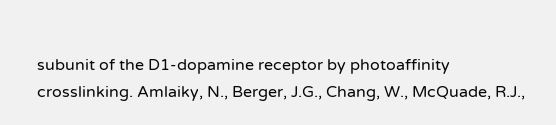subunit of the D1-dopamine receptor by photoaffinity crosslinking. Amlaiky, N., Berger, J.G., Chang, W., McQuade, R.J.,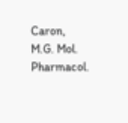Caron, M.G. Mol. Pharmacol.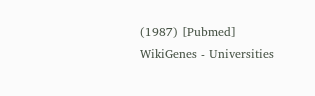(1987) [Pubmed]
WikiGenes - Universities